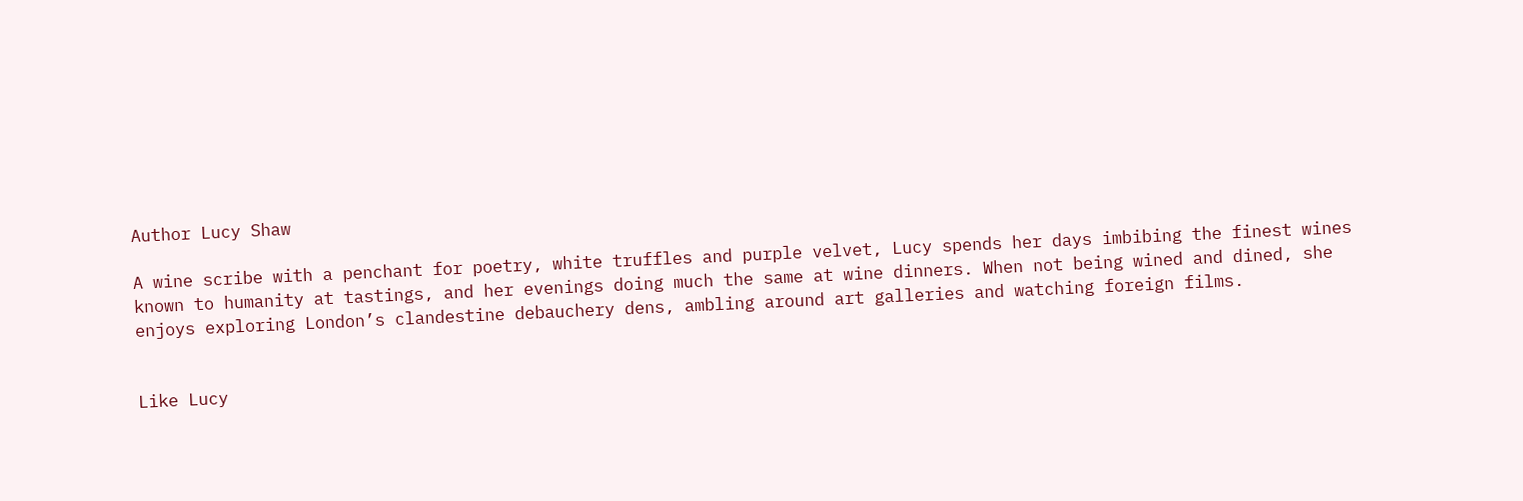Author Lucy Shaw

A wine scribe with a penchant for poetry, white truffles and purple velvet, Lucy spends her days imbibing the finest wines known to humanity at tastings, and her evenings doing much the same at wine dinners. When not being wined and dined, she enjoys exploring London’s clandestine debauchery dens, ambling around art galleries and watching foreign films.


Like Lucy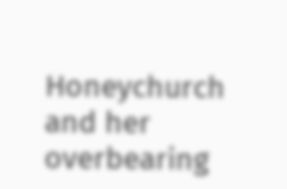Honeychurch and her overbearing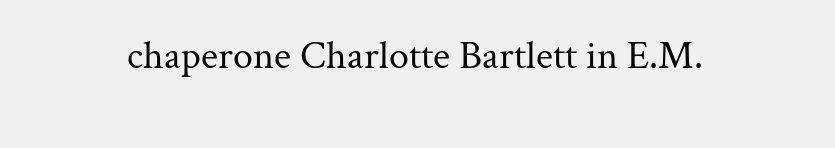chaperone Charlotte Bartlett in E.M.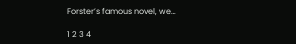Forster’s famous novel, we…

1 2 3 4